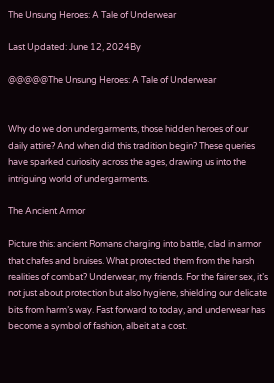The Unsung Heroes: A Tale of Underwear

Last Updated: June 12, 2024By

@@@@@The Unsung Heroes: A Tale of Underwear


Why do we don undergarments, those hidden heroes of our daily attire? And when did this tradition begin? These queries have sparked curiosity across the ages, drawing us into the intriguing world of undergarments.

The Ancient Armor

Picture this: ancient Romans charging into battle, clad in armor that chafes and bruises. What protected them from the harsh realities of combat? Underwear, my friends. For the fairer sex, it’s not just about protection but also hygiene, shielding our delicate bits from harm’s way. Fast forward to today, and underwear has become a symbol of fashion, albeit at a cost.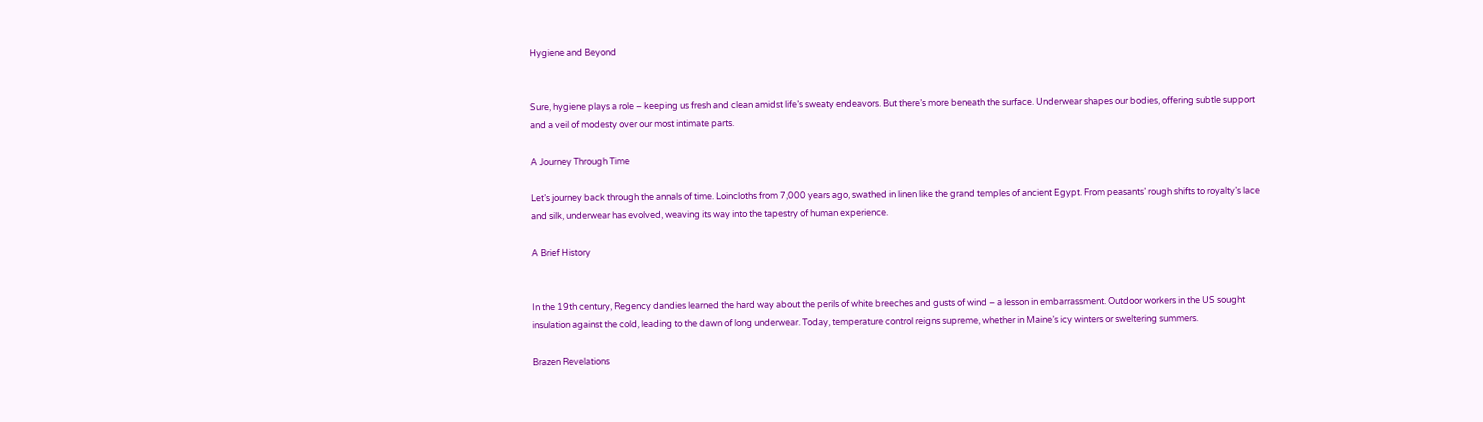Hygiene and Beyond


Sure, hygiene plays a role – keeping us fresh and clean amidst life’s sweaty endeavors. But there’s more beneath the surface. Underwear shapes our bodies, offering subtle support and a veil of modesty over our most intimate parts.

A Journey Through Time

Let’s journey back through the annals of time. Loincloths from 7,000 years ago, swathed in linen like the grand temples of ancient Egypt. From peasants’ rough shifts to royalty’s lace and silk, underwear has evolved, weaving its way into the tapestry of human experience.

A Brief History


In the 19th century, Regency dandies learned the hard way about the perils of white breeches and gusts of wind – a lesson in embarrassment. Outdoor workers in the US sought insulation against the cold, leading to the dawn of long underwear. Today, temperature control reigns supreme, whether in Maine’s icy winters or sweltering summers.

Brazen Revelations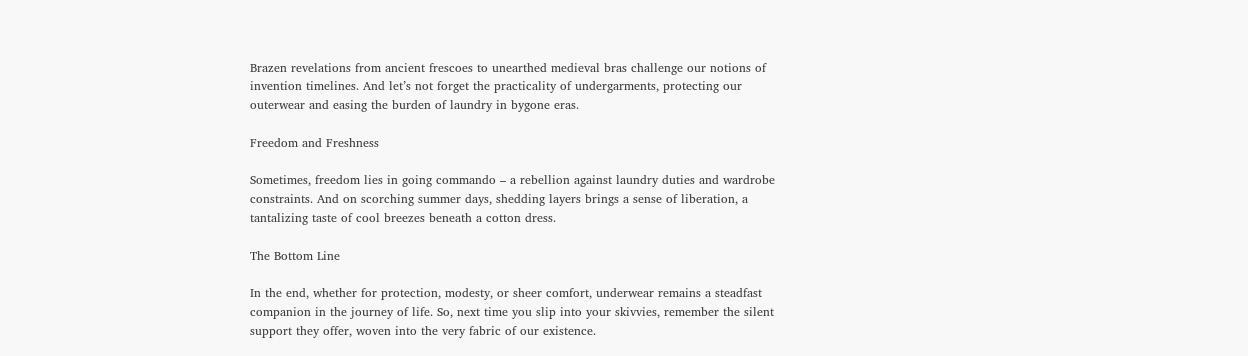Brazen revelations from ancient frescoes to unearthed medieval bras challenge our notions of invention timelines. And let’s not forget the practicality of undergarments, protecting our outerwear and easing the burden of laundry in bygone eras.

Freedom and Freshness

Sometimes, freedom lies in going commando – a rebellion against laundry duties and wardrobe constraints. And on scorching summer days, shedding layers brings a sense of liberation, a tantalizing taste of cool breezes beneath a cotton dress.

The Bottom Line

In the end, whether for protection, modesty, or sheer comfort, underwear remains a steadfast companion in the journey of life. So, next time you slip into your skivvies, remember the silent support they offer, woven into the very fabric of our existence.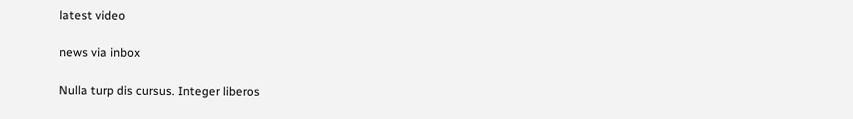latest video

news via inbox

Nulla turp dis cursus. Integer liberos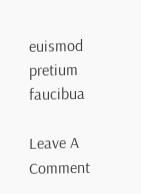euismod pretium faucibua

Leave A Comment